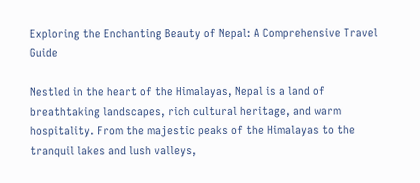Exploring the Enchanting Beauty of Nepal: A Comprehensive Travel Guide

Nestled in the heart of the Himalayas, Nepal is a land of breathtaking landscapes, rich cultural heritage, and warm hospitality. From the majestic peaks of the Himalayas to the tranquil lakes and lush valleys,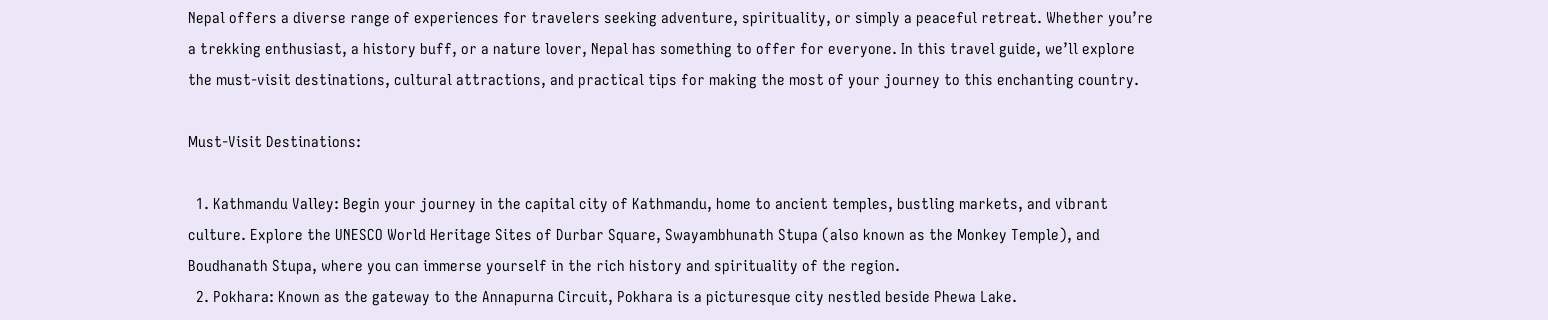Nepal offers a diverse range of experiences for travelers seeking adventure, spirituality, or simply a peaceful retreat. Whether you’re a trekking enthusiast, a history buff, or a nature lover, Nepal has something to offer for everyone. In this travel guide, we’ll explore the must-visit destinations, cultural attractions, and practical tips for making the most of your journey to this enchanting country.

Must-Visit Destinations:

  1. Kathmandu Valley: Begin your journey in the capital city of Kathmandu, home to ancient temples, bustling markets, and vibrant culture. Explore the UNESCO World Heritage Sites of Durbar Square, Swayambhunath Stupa (also known as the Monkey Temple), and Boudhanath Stupa, where you can immerse yourself in the rich history and spirituality of the region.
  2. Pokhara: Known as the gateway to the Annapurna Circuit, Pokhara is a picturesque city nestled beside Phewa Lake.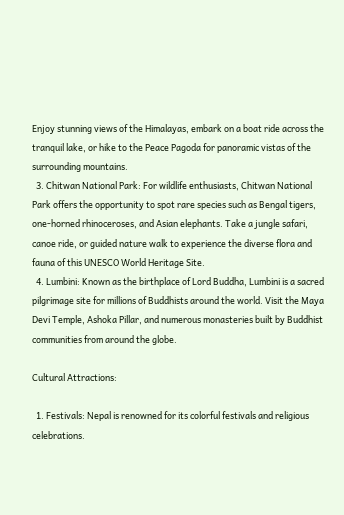Enjoy stunning views of the Himalayas, embark on a boat ride across the tranquil lake, or hike to the Peace Pagoda for panoramic vistas of the surrounding mountains.
  3. Chitwan National Park: For wildlife enthusiasts, Chitwan National Park offers the opportunity to spot rare species such as Bengal tigers, one-horned rhinoceroses, and Asian elephants. Take a jungle safari, canoe ride, or guided nature walk to experience the diverse flora and fauna of this UNESCO World Heritage Site.
  4. Lumbini: Known as the birthplace of Lord Buddha, Lumbini is a sacred pilgrimage site for millions of Buddhists around the world. Visit the Maya Devi Temple, Ashoka Pillar, and numerous monasteries built by Buddhist communities from around the globe.

Cultural Attractions:

  1. Festivals: Nepal is renowned for its colorful festivals and religious celebrations.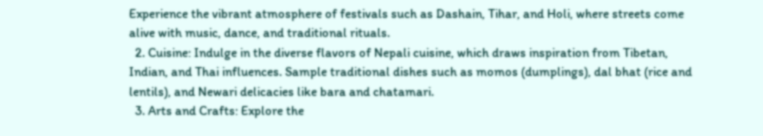Experience the vibrant atmosphere of festivals such as Dashain, Tihar, and Holi, where streets come alive with music, dance, and traditional rituals.
  2. Cuisine: Indulge in the diverse flavors of Nepali cuisine, which draws inspiration from Tibetan, Indian, and Thai influences. Sample traditional dishes such as momos (dumplings), dal bhat (rice and lentils), and Newari delicacies like bara and chatamari.
  3. Arts and Crafts: Explore the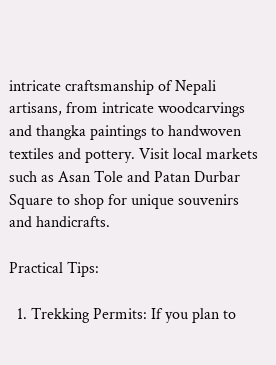intricate craftsmanship of Nepali artisans, from intricate woodcarvings and thangka paintings to handwoven textiles and pottery. Visit local markets such as Asan Tole and Patan Durbar Square to shop for unique souvenirs and handicrafts.

Practical Tips:

  1. Trekking Permits: If you plan to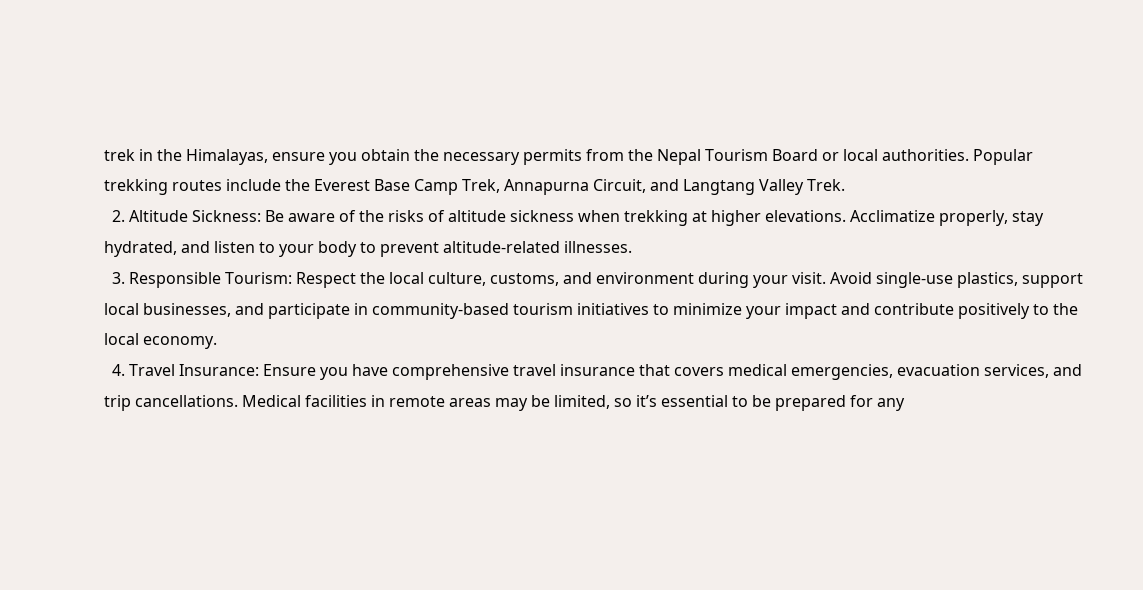trek in the Himalayas, ensure you obtain the necessary permits from the Nepal Tourism Board or local authorities. Popular trekking routes include the Everest Base Camp Trek, Annapurna Circuit, and Langtang Valley Trek.
  2. Altitude Sickness: Be aware of the risks of altitude sickness when trekking at higher elevations. Acclimatize properly, stay hydrated, and listen to your body to prevent altitude-related illnesses.
  3. Responsible Tourism: Respect the local culture, customs, and environment during your visit. Avoid single-use plastics, support local businesses, and participate in community-based tourism initiatives to minimize your impact and contribute positively to the local economy.
  4. Travel Insurance: Ensure you have comprehensive travel insurance that covers medical emergencies, evacuation services, and trip cancellations. Medical facilities in remote areas may be limited, so it’s essential to be prepared for any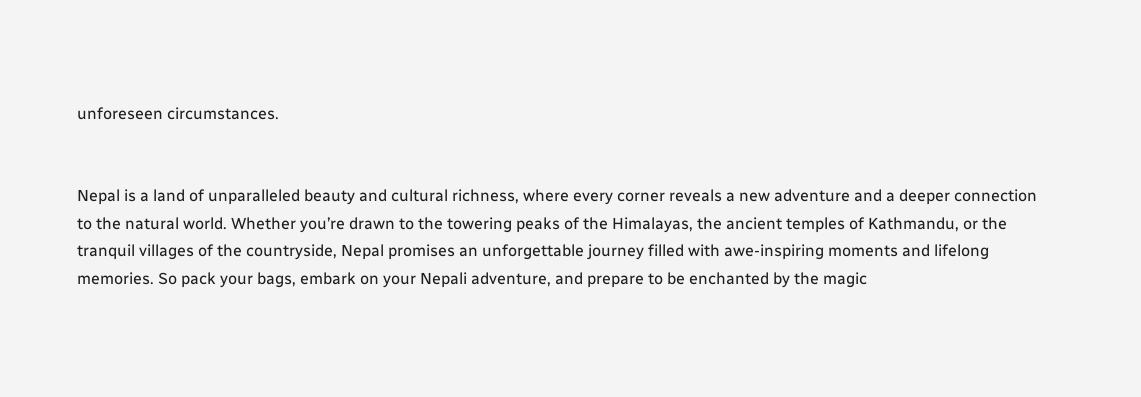unforeseen circumstances.


Nepal is a land of unparalleled beauty and cultural richness, where every corner reveals a new adventure and a deeper connection to the natural world. Whether you’re drawn to the towering peaks of the Himalayas, the ancient temples of Kathmandu, or the tranquil villages of the countryside, Nepal promises an unforgettable journey filled with awe-inspiring moments and lifelong memories. So pack your bags, embark on your Nepali adventure, and prepare to be enchanted by the magic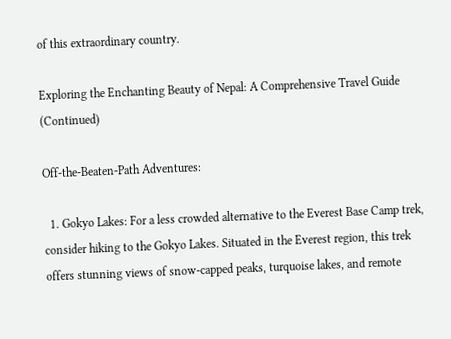of this extraordinary country.

Exploring the Enchanting Beauty of Nepal: A Comprehensive Travel Guide (Continued)

Off-the-Beaten-Path Adventures:

  1. Gokyo Lakes: For a less crowded alternative to the Everest Base Camp trek, consider hiking to the Gokyo Lakes. Situated in the Everest region, this trek offers stunning views of snow-capped peaks, turquoise lakes, and remote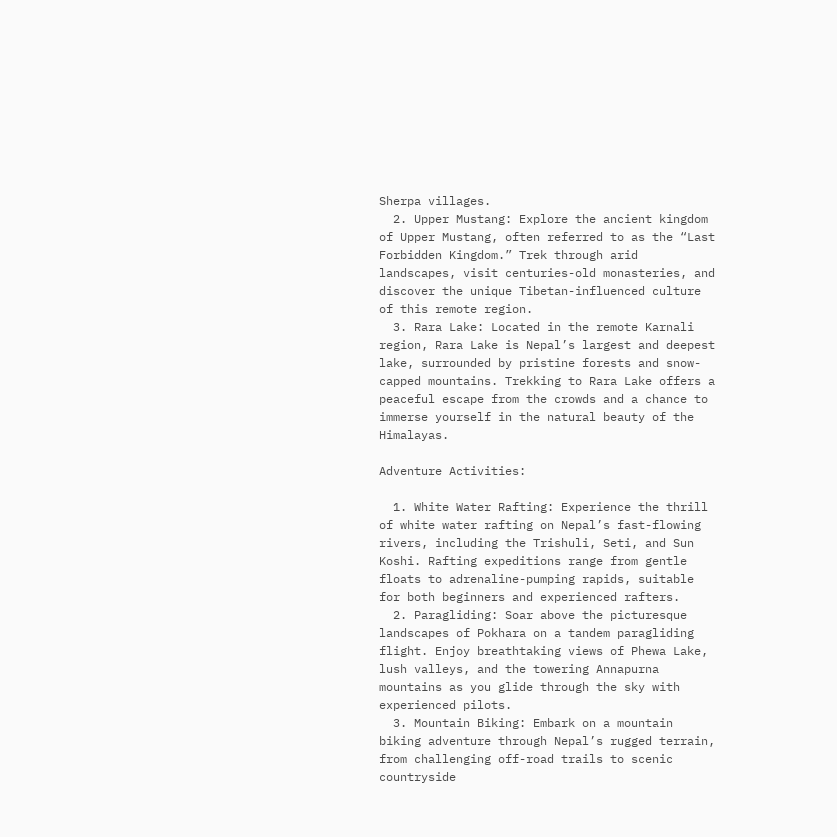Sherpa villages.
  2. Upper Mustang: Explore the ancient kingdom of Upper Mustang, often referred to as the “Last Forbidden Kingdom.” Trek through arid landscapes, visit centuries-old monasteries, and discover the unique Tibetan-influenced culture of this remote region.
  3. Rara Lake: Located in the remote Karnali region, Rara Lake is Nepal’s largest and deepest lake, surrounded by pristine forests and snow-capped mountains. Trekking to Rara Lake offers a peaceful escape from the crowds and a chance to immerse yourself in the natural beauty of the Himalayas.

Adventure Activities:

  1. White Water Rafting: Experience the thrill of white water rafting on Nepal’s fast-flowing rivers, including the Trishuli, Seti, and Sun Koshi. Rafting expeditions range from gentle floats to adrenaline-pumping rapids, suitable for both beginners and experienced rafters.
  2. Paragliding: Soar above the picturesque landscapes of Pokhara on a tandem paragliding flight. Enjoy breathtaking views of Phewa Lake, lush valleys, and the towering Annapurna mountains as you glide through the sky with experienced pilots.
  3. Mountain Biking: Embark on a mountain biking adventure through Nepal’s rugged terrain, from challenging off-road trails to scenic countryside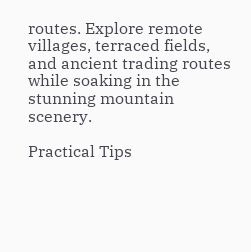routes. Explore remote villages, terraced fields, and ancient trading routes while soaking in the stunning mountain scenery.

Practical Tips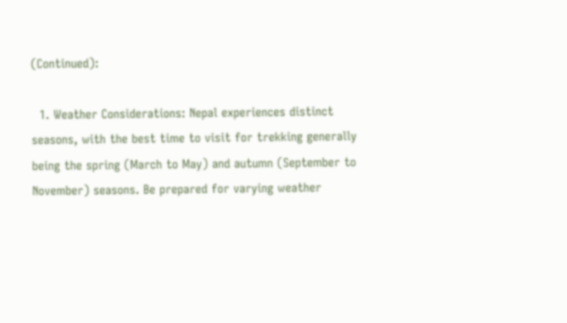(Continued):

  1. Weather Considerations: Nepal experiences distinct seasons, with the best time to visit for trekking generally being the spring (March to May) and autumn (September to November) seasons. Be prepared for varying weather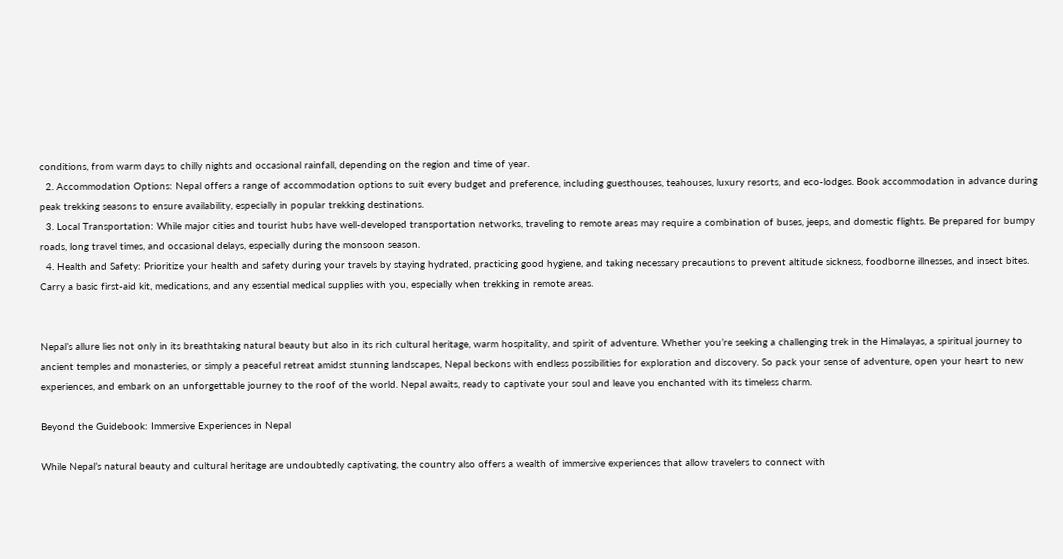conditions, from warm days to chilly nights and occasional rainfall, depending on the region and time of year.
  2. Accommodation Options: Nepal offers a range of accommodation options to suit every budget and preference, including guesthouses, teahouses, luxury resorts, and eco-lodges. Book accommodation in advance during peak trekking seasons to ensure availability, especially in popular trekking destinations.
  3. Local Transportation: While major cities and tourist hubs have well-developed transportation networks, traveling to remote areas may require a combination of buses, jeeps, and domestic flights. Be prepared for bumpy roads, long travel times, and occasional delays, especially during the monsoon season.
  4. Health and Safety: Prioritize your health and safety during your travels by staying hydrated, practicing good hygiene, and taking necessary precautions to prevent altitude sickness, foodborne illnesses, and insect bites. Carry a basic first-aid kit, medications, and any essential medical supplies with you, especially when trekking in remote areas.


Nepal’s allure lies not only in its breathtaking natural beauty but also in its rich cultural heritage, warm hospitality, and spirit of adventure. Whether you’re seeking a challenging trek in the Himalayas, a spiritual journey to ancient temples and monasteries, or simply a peaceful retreat amidst stunning landscapes, Nepal beckons with endless possibilities for exploration and discovery. So pack your sense of adventure, open your heart to new experiences, and embark on an unforgettable journey to the roof of the world. Nepal awaits, ready to captivate your soul and leave you enchanted with its timeless charm.

Beyond the Guidebook: Immersive Experiences in Nepal

While Nepal’s natural beauty and cultural heritage are undoubtedly captivating, the country also offers a wealth of immersive experiences that allow travelers to connect with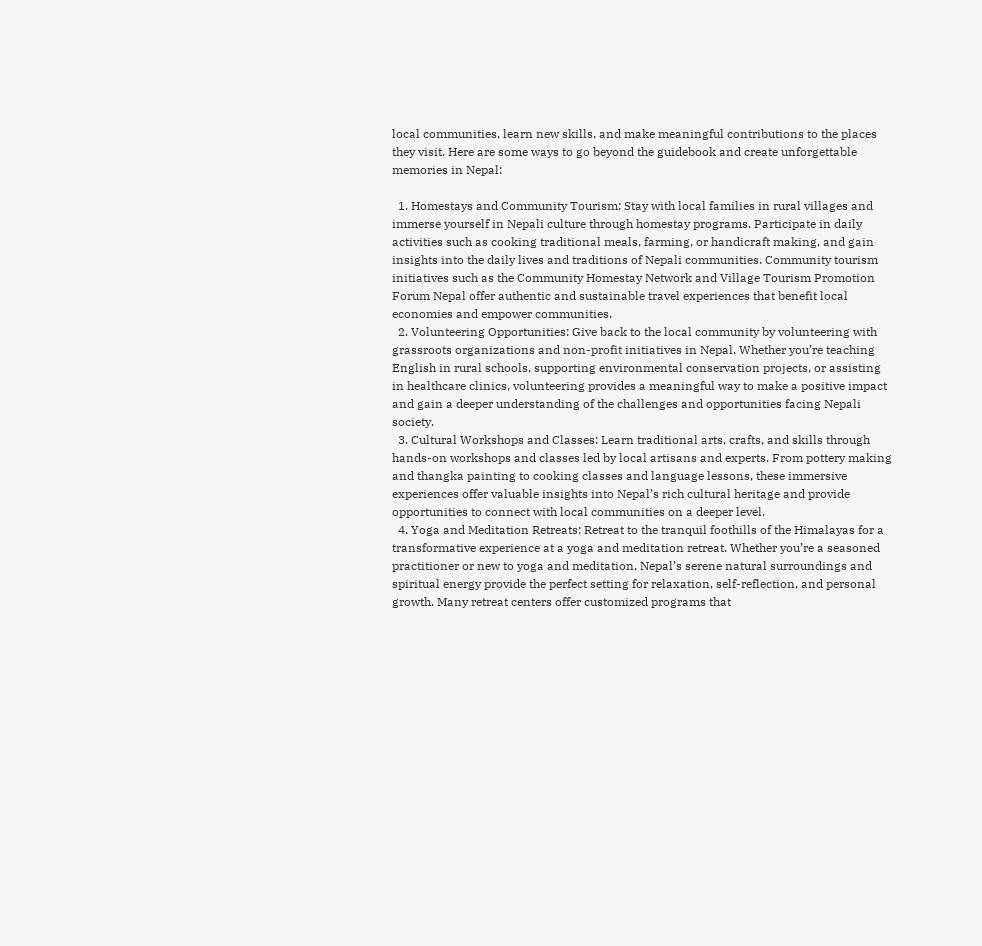local communities, learn new skills, and make meaningful contributions to the places they visit. Here are some ways to go beyond the guidebook and create unforgettable memories in Nepal:

  1. Homestays and Community Tourism: Stay with local families in rural villages and immerse yourself in Nepali culture through homestay programs. Participate in daily activities such as cooking traditional meals, farming, or handicraft making, and gain insights into the daily lives and traditions of Nepali communities. Community tourism initiatives such as the Community Homestay Network and Village Tourism Promotion Forum Nepal offer authentic and sustainable travel experiences that benefit local economies and empower communities.
  2. Volunteering Opportunities: Give back to the local community by volunteering with grassroots organizations and non-profit initiatives in Nepal. Whether you’re teaching English in rural schools, supporting environmental conservation projects, or assisting in healthcare clinics, volunteering provides a meaningful way to make a positive impact and gain a deeper understanding of the challenges and opportunities facing Nepali society.
  3. Cultural Workshops and Classes: Learn traditional arts, crafts, and skills through hands-on workshops and classes led by local artisans and experts. From pottery making and thangka painting to cooking classes and language lessons, these immersive experiences offer valuable insights into Nepal’s rich cultural heritage and provide opportunities to connect with local communities on a deeper level.
  4. Yoga and Meditation Retreats: Retreat to the tranquil foothills of the Himalayas for a transformative experience at a yoga and meditation retreat. Whether you’re a seasoned practitioner or new to yoga and meditation, Nepal’s serene natural surroundings and spiritual energy provide the perfect setting for relaxation, self-reflection, and personal growth. Many retreat centers offer customized programs that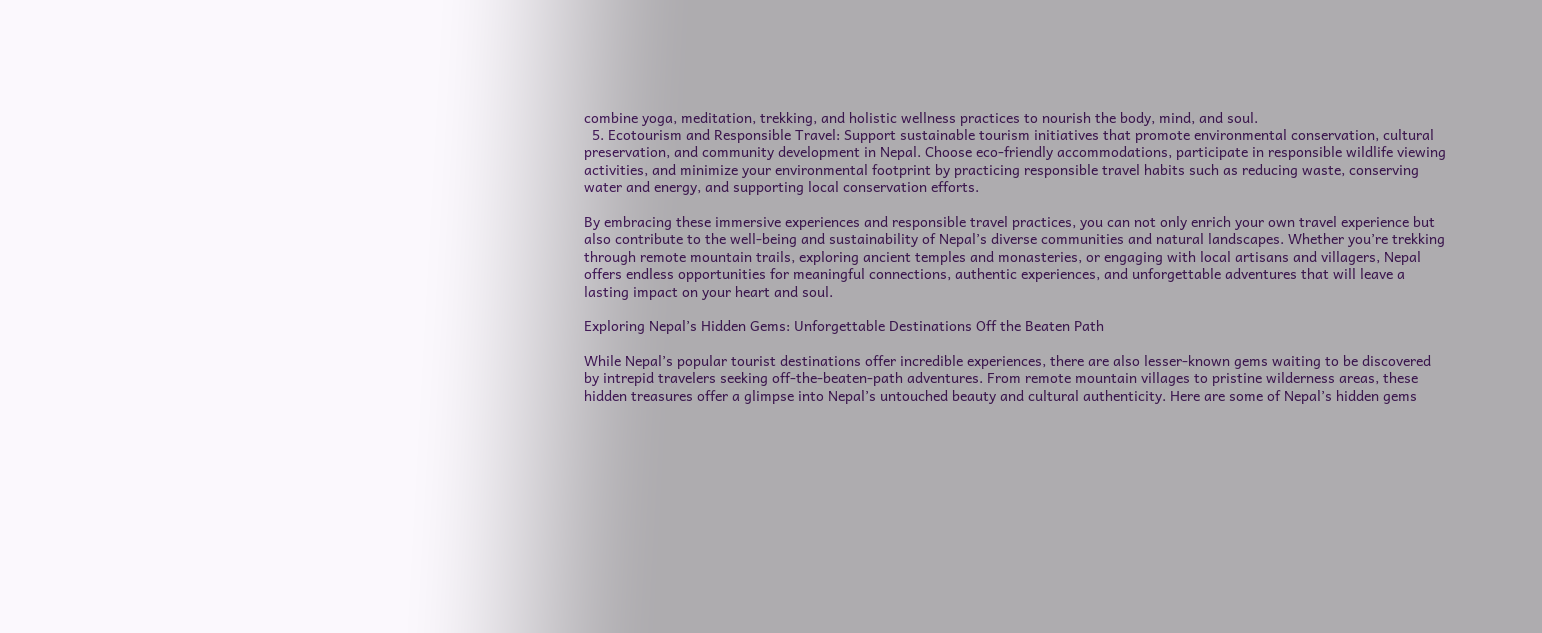combine yoga, meditation, trekking, and holistic wellness practices to nourish the body, mind, and soul.
  5. Ecotourism and Responsible Travel: Support sustainable tourism initiatives that promote environmental conservation, cultural preservation, and community development in Nepal. Choose eco-friendly accommodations, participate in responsible wildlife viewing activities, and minimize your environmental footprint by practicing responsible travel habits such as reducing waste, conserving water and energy, and supporting local conservation efforts.

By embracing these immersive experiences and responsible travel practices, you can not only enrich your own travel experience but also contribute to the well-being and sustainability of Nepal’s diverse communities and natural landscapes. Whether you’re trekking through remote mountain trails, exploring ancient temples and monasteries, or engaging with local artisans and villagers, Nepal offers endless opportunities for meaningful connections, authentic experiences, and unforgettable adventures that will leave a lasting impact on your heart and soul.

Exploring Nepal’s Hidden Gems: Unforgettable Destinations Off the Beaten Path

While Nepal’s popular tourist destinations offer incredible experiences, there are also lesser-known gems waiting to be discovered by intrepid travelers seeking off-the-beaten-path adventures. From remote mountain villages to pristine wilderness areas, these hidden treasures offer a glimpse into Nepal’s untouched beauty and cultural authenticity. Here are some of Nepal’s hidden gems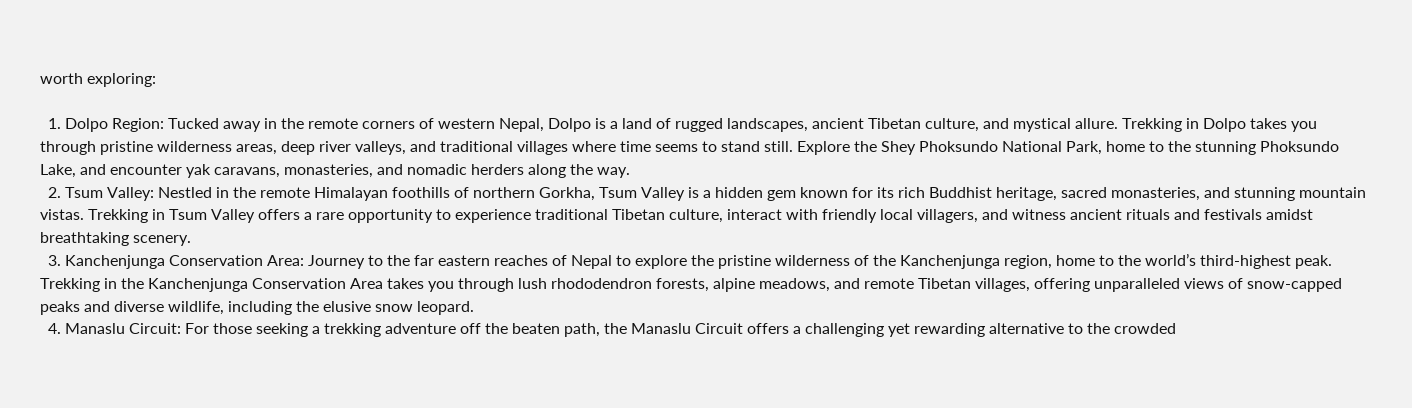worth exploring:

  1. Dolpo Region: Tucked away in the remote corners of western Nepal, Dolpo is a land of rugged landscapes, ancient Tibetan culture, and mystical allure. Trekking in Dolpo takes you through pristine wilderness areas, deep river valleys, and traditional villages where time seems to stand still. Explore the Shey Phoksundo National Park, home to the stunning Phoksundo Lake, and encounter yak caravans, monasteries, and nomadic herders along the way.
  2. Tsum Valley: Nestled in the remote Himalayan foothills of northern Gorkha, Tsum Valley is a hidden gem known for its rich Buddhist heritage, sacred monasteries, and stunning mountain vistas. Trekking in Tsum Valley offers a rare opportunity to experience traditional Tibetan culture, interact with friendly local villagers, and witness ancient rituals and festivals amidst breathtaking scenery.
  3. Kanchenjunga Conservation Area: Journey to the far eastern reaches of Nepal to explore the pristine wilderness of the Kanchenjunga region, home to the world’s third-highest peak. Trekking in the Kanchenjunga Conservation Area takes you through lush rhododendron forests, alpine meadows, and remote Tibetan villages, offering unparalleled views of snow-capped peaks and diverse wildlife, including the elusive snow leopard.
  4. Manaslu Circuit: For those seeking a trekking adventure off the beaten path, the Manaslu Circuit offers a challenging yet rewarding alternative to the crowded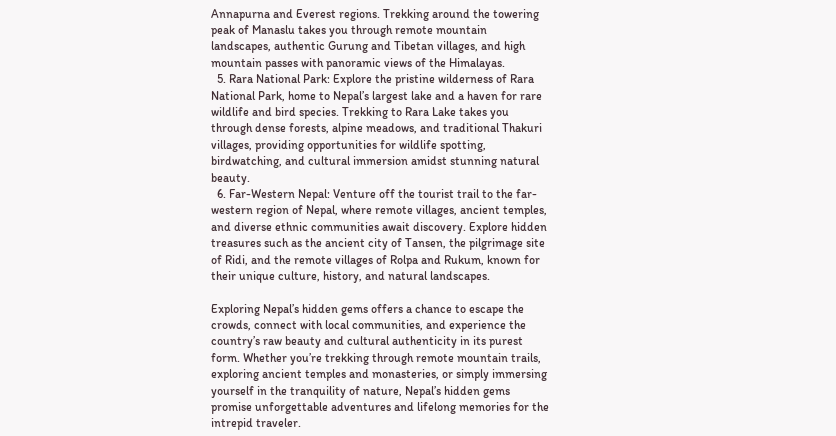Annapurna and Everest regions. Trekking around the towering peak of Manaslu takes you through remote mountain landscapes, authentic Gurung and Tibetan villages, and high mountain passes with panoramic views of the Himalayas.
  5. Rara National Park: Explore the pristine wilderness of Rara National Park, home to Nepal’s largest lake and a haven for rare wildlife and bird species. Trekking to Rara Lake takes you through dense forests, alpine meadows, and traditional Thakuri villages, providing opportunities for wildlife spotting, birdwatching, and cultural immersion amidst stunning natural beauty.
  6. Far-Western Nepal: Venture off the tourist trail to the far-western region of Nepal, where remote villages, ancient temples, and diverse ethnic communities await discovery. Explore hidden treasures such as the ancient city of Tansen, the pilgrimage site of Ridi, and the remote villages of Rolpa and Rukum, known for their unique culture, history, and natural landscapes.

Exploring Nepal’s hidden gems offers a chance to escape the crowds, connect with local communities, and experience the country’s raw beauty and cultural authenticity in its purest form. Whether you’re trekking through remote mountain trails, exploring ancient temples and monasteries, or simply immersing yourself in the tranquility of nature, Nepal’s hidden gems promise unforgettable adventures and lifelong memories for the intrepid traveler.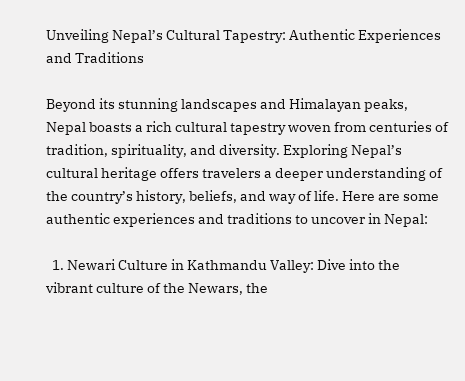Unveiling Nepal’s Cultural Tapestry: Authentic Experiences and Traditions

Beyond its stunning landscapes and Himalayan peaks, Nepal boasts a rich cultural tapestry woven from centuries of tradition, spirituality, and diversity. Exploring Nepal’s cultural heritage offers travelers a deeper understanding of the country’s history, beliefs, and way of life. Here are some authentic experiences and traditions to uncover in Nepal:

  1. Newari Culture in Kathmandu Valley: Dive into the vibrant culture of the Newars, the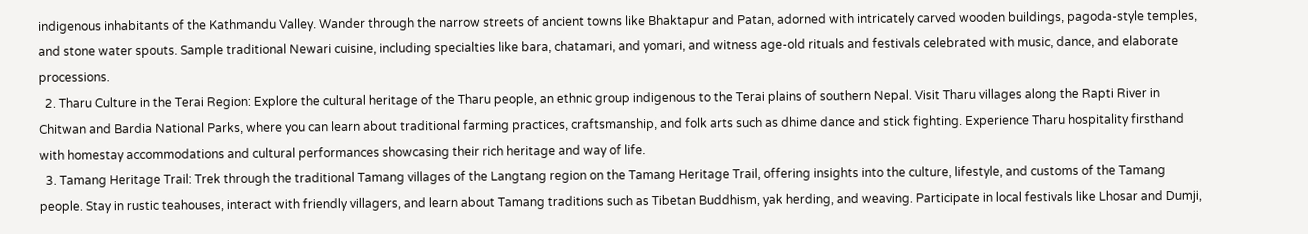indigenous inhabitants of the Kathmandu Valley. Wander through the narrow streets of ancient towns like Bhaktapur and Patan, adorned with intricately carved wooden buildings, pagoda-style temples, and stone water spouts. Sample traditional Newari cuisine, including specialties like bara, chatamari, and yomari, and witness age-old rituals and festivals celebrated with music, dance, and elaborate processions.
  2. Tharu Culture in the Terai Region: Explore the cultural heritage of the Tharu people, an ethnic group indigenous to the Terai plains of southern Nepal. Visit Tharu villages along the Rapti River in Chitwan and Bardia National Parks, where you can learn about traditional farming practices, craftsmanship, and folk arts such as dhime dance and stick fighting. Experience Tharu hospitality firsthand with homestay accommodations and cultural performances showcasing their rich heritage and way of life.
  3. Tamang Heritage Trail: Trek through the traditional Tamang villages of the Langtang region on the Tamang Heritage Trail, offering insights into the culture, lifestyle, and customs of the Tamang people. Stay in rustic teahouses, interact with friendly villagers, and learn about Tamang traditions such as Tibetan Buddhism, yak herding, and weaving. Participate in local festivals like Lhosar and Dumji,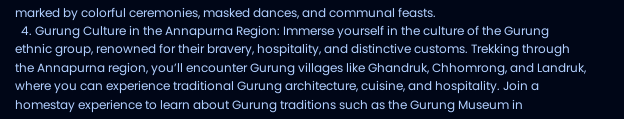marked by colorful ceremonies, masked dances, and communal feasts.
  4. Gurung Culture in the Annapurna Region: Immerse yourself in the culture of the Gurung ethnic group, renowned for their bravery, hospitality, and distinctive customs. Trekking through the Annapurna region, you’ll encounter Gurung villages like Ghandruk, Chhomrong, and Landruk, where you can experience traditional Gurung architecture, cuisine, and hospitality. Join a homestay experience to learn about Gurung traditions such as the Gurung Museum in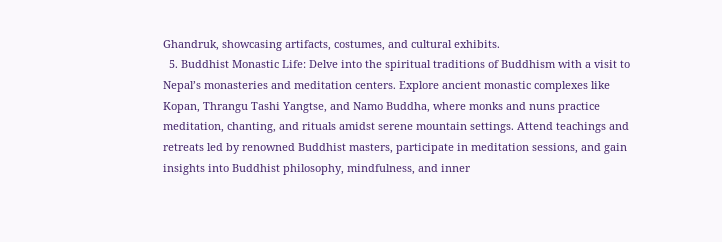Ghandruk, showcasing artifacts, costumes, and cultural exhibits.
  5. Buddhist Monastic Life: Delve into the spiritual traditions of Buddhism with a visit to Nepal’s monasteries and meditation centers. Explore ancient monastic complexes like Kopan, Thrangu Tashi Yangtse, and Namo Buddha, where monks and nuns practice meditation, chanting, and rituals amidst serene mountain settings. Attend teachings and retreats led by renowned Buddhist masters, participate in meditation sessions, and gain insights into Buddhist philosophy, mindfulness, and inner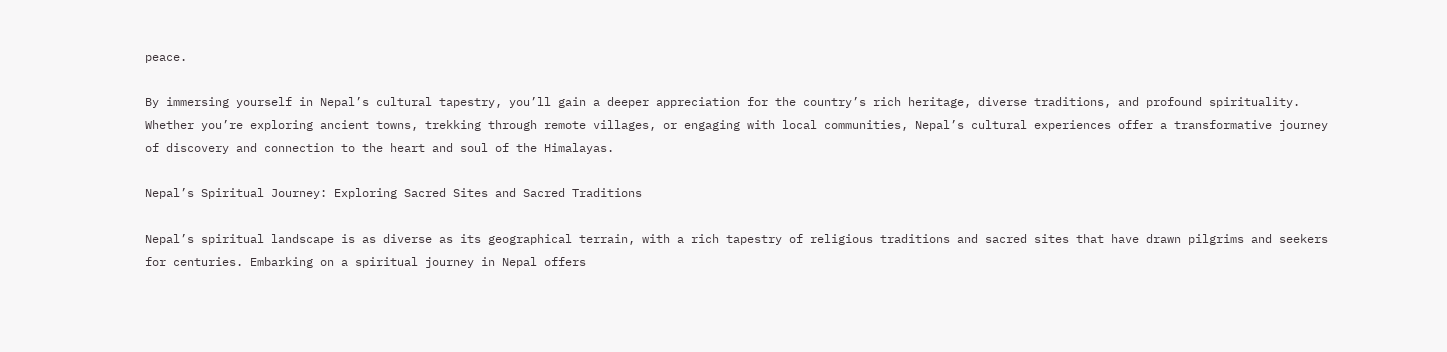peace.

By immersing yourself in Nepal’s cultural tapestry, you’ll gain a deeper appreciation for the country’s rich heritage, diverse traditions, and profound spirituality. Whether you’re exploring ancient towns, trekking through remote villages, or engaging with local communities, Nepal’s cultural experiences offer a transformative journey of discovery and connection to the heart and soul of the Himalayas.

Nepal’s Spiritual Journey: Exploring Sacred Sites and Sacred Traditions

Nepal’s spiritual landscape is as diverse as its geographical terrain, with a rich tapestry of religious traditions and sacred sites that have drawn pilgrims and seekers for centuries. Embarking on a spiritual journey in Nepal offers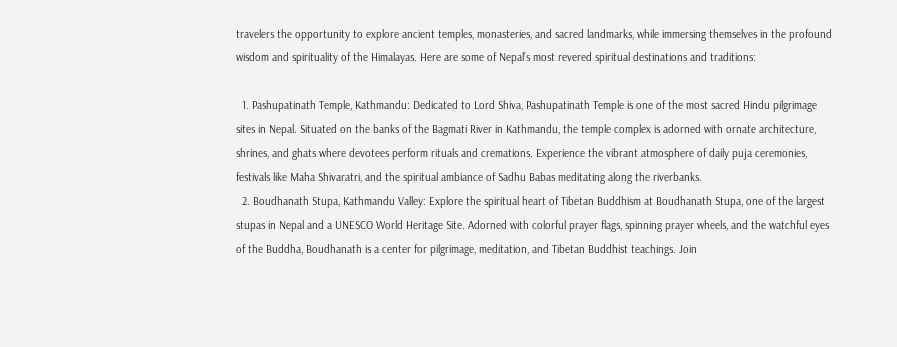travelers the opportunity to explore ancient temples, monasteries, and sacred landmarks, while immersing themselves in the profound wisdom and spirituality of the Himalayas. Here are some of Nepal’s most revered spiritual destinations and traditions:

  1. Pashupatinath Temple, Kathmandu: Dedicated to Lord Shiva, Pashupatinath Temple is one of the most sacred Hindu pilgrimage sites in Nepal. Situated on the banks of the Bagmati River in Kathmandu, the temple complex is adorned with ornate architecture, shrines, and ghats where devotees perform rituals and cremations. Experience the vibrant atmosphere of daily puja ceremonies, festivals like Maha Shivaratri, and the spiritual ambiance of Sadhu Babas meditating along the riverbanks.
  2. Boudhanath Stupa, Kathmandu Valley: Explore the spiritual heart of Tibetan Buddhism at Boudhanath Stupa, one of the largest stupas in Nepal and a UNESCO World Heritage Site. Adorned with colorful prayer flags, spinning prayer wheels, and the watchful eyes of the Buddha, Boudhanath is a center for pilgrimage, meditation, and Tibetan Buddhist teachings. Join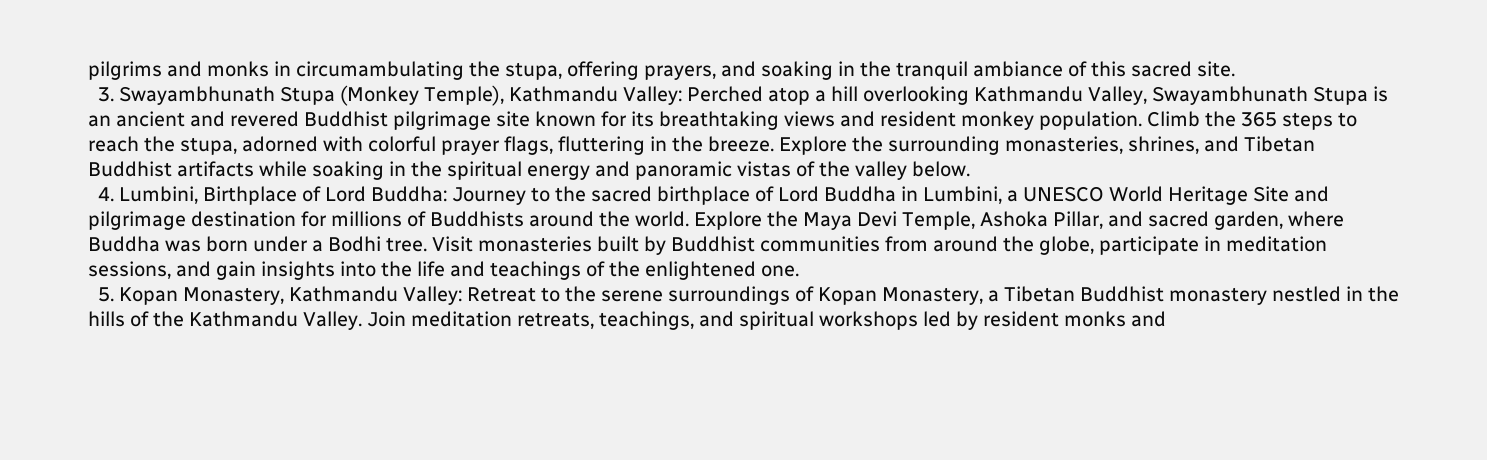pilgrims and monks in circumambulating the stupa, offering prayers, and soaking in the tranquil ambiance of this sacred site.
  3. Swayambhunath Stupa (Monkey Temple), Kathmandu Valley: Perched atop a hill overlooking Kathmandu Valley, Swayambhunath Stupa is an ancient and revered Buddhist pilgrimage site known for its breathtaking views and resident monkey population. Climb the 365 steps to reach the stupa, adorned with colorful prayer flags, fluttering in the breeze. Explore the surrounding monasteries, shrines, and Tibetan Buddhist artifacts while soaking in the spiritual energy and panoramic vistas of the valley below.
  4. Lumbini, Birthplace of Lord Buddha: Journey to the sacred birthplace of Lord Buddha in Lumbini, a UNESCO World Heritage Site and pilgrimage destination for millions of Buddhists around the world. Explore the Maya Devi Temple, Ashoka Pillar, and sacred garden, where Buddha was born under a Bodhi tree. Visit monasteries built by Buddhist communities from around the globe, participate in meditation sessions, and gain insights into the life and teachings of the enlightened one.
  5. Kopan Monastery, Kathmandu Valley: Retreat to the serene surroundings of Kopan Monastery, a Tibetan Buddhist monastery nestled in the hills of the Kathmandu Valley. Join meditation retreats, teachings, and spiritual workshops led by resident monks and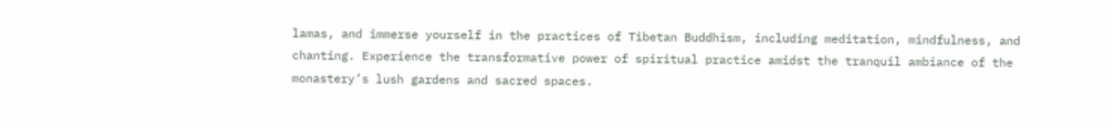lamas, and immerse yourself in the practices of Tibetan Buddhism, including meditation, mindfulness, and chanting. Experience the transformative power of spiritual practice amidst the tranquil ambiance of the monastery’s lush gardens and sacred spaces.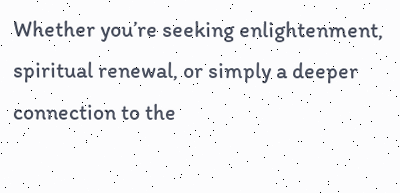Whether you’re seeking enlightenment, spiritual renewal, or simply a deeper connection to the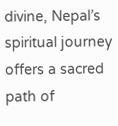divine, Nepal’s spiritual journey offers a sacred path of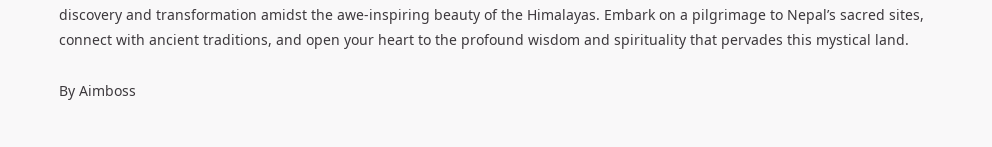discovery and transformation amidst the awe-inspiring beauty of the Himalayas. Embark on a pilgrimage to Nepal’s sacred sites, connect with ancient traditions, and open your heart to the profound wisdom and spirituality that pervades this mystical land.

By Aimboss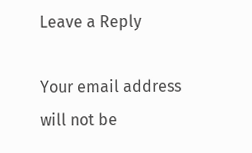Leave a Reply

Your email address will not be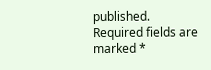published. Required fields are marked *